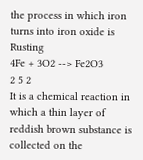the process in which iron turns into iron oxide is Rusting
4Fe + 3O2 --> Fe2O3
2 5 2
It is a chemical reaction in which a thin layer of reddish brown substance is collected on the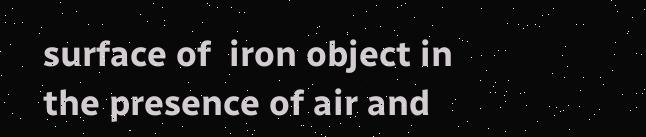surface of  iron object in the presence of air and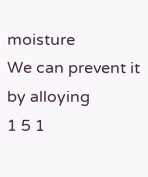moisture
We can prevent it by alloying
1 5 1